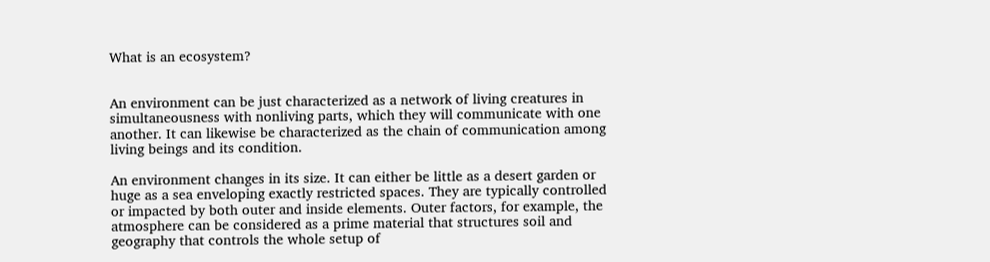What is an ecosystem?


An environment can be just characterized as a network of living creatures in simultaneousness with nonliving parts, which they will communicate with one another. It can likewise be characterized as the chain of communication among living beings and its condition.

An environment changes in its size. It can either be little as a desert garden or huge as a sea enveloping exactly restricted spaces. They are typically controlled or impacted by both outer and inside elements. Outer factors, for example, the atmosphere can be considered as a prime material that structures soil and geography that controls the whole setup of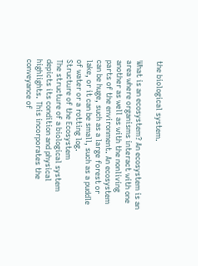the biological system.

What is an ecosystem? An ecosystem is an area where organisms interact with one another as well as with the nonliving parts of the environment. An ecosystem can be huge, such as a large forest or lake, or it can be small, such as a puddle of water or a rotting log.
Structure of the Ecosystem
The structure of a biological system depicts its condition and physical highlights. This incorporates the conveyance of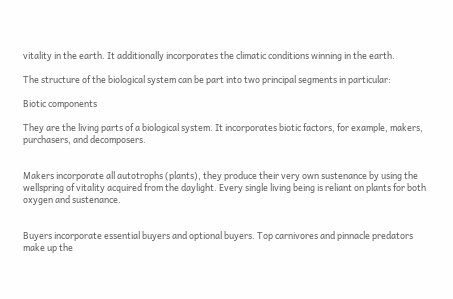vitality in the earth. It additionally incorporates the climatic conditions winning in the earth.

The structure of the biological system can be part into two principal segments in particular:

Biotic components

They are the living parts of a biological system. It incorporates biotic factors, for example, makers, purchasers, and decomposers.


Makers incorporate all autotrophs (plants), they produce their very own sustenance by using the wellspring of vitality acquired from the daylight. Every single living being is reliant on plants for both oxygen and sustenance.


Buyers incorporate essential buyers and optional buyers. Top carnivores and pinnacle predators make up the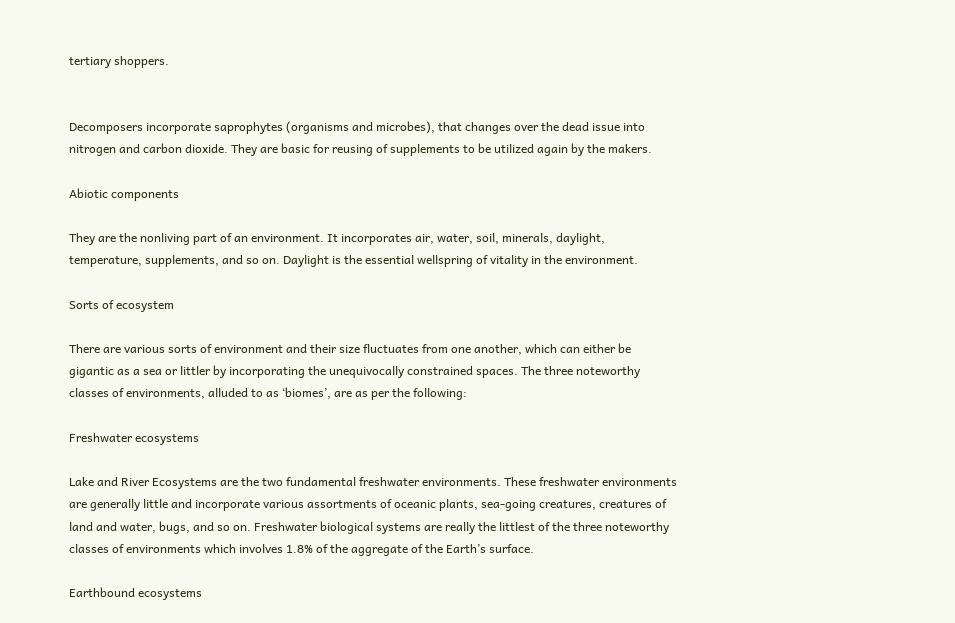tertiary shoppers.


Decomposers incorporate saprophytes (organisms and microbes), that changes over the dead issue into nitrogen and carbon dioxide. They are basic for reusing of supplements to be utilized again by the makers.

Abiotic components

They are the nonliving part of an environment. It incorporates air, water, soil, minerals, daylight, temperature, supplements, and so on. Daylight is the essential wellspring of vitality in the environment.

Sorts of ecosystem

There are various sorts of environment and their size fluctuates from one another, which can either be gigantic as a sea or littler by incorporating the unequivocally constrained spaces. The three noteworthy classes of environments, alluded to as ‘biomes’, are as per the following:

Freshwater ecosystems

Lake and River Ecosystems are the two fundamental freshwater environments. These freshwater environments are generally little and incorporate various assortments of oceanic plants, sea-going creatures, creatures of land and water, bugs, and so on. Freshwater biological systems are really the littlest of the three noteworthy classes of environments which involves 1.8% of the aggregate of the Earth’s surface.

Earthbound ecosystems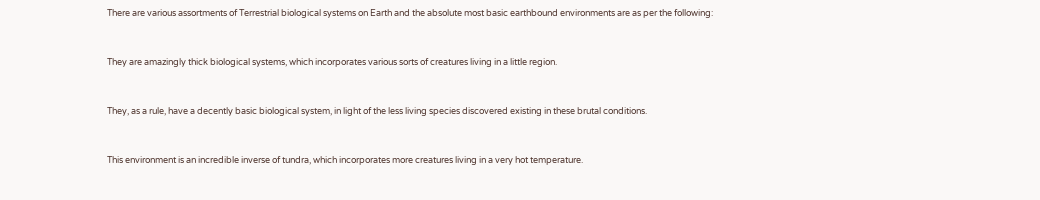There are various assortments of Terrestrial biological systems on Earth and the absolute most basic earthbound environments are as per the following:


They are amazingly thick biological systems, which incorporates various sorts of creatures living in a little region.


They, as a rule, have a decently basic biological system, in light of the less living species discovered existing in these brutal conditions.


This environment is an incredible inverse of tundra, which incorporates more creatures living in a very hot temperature.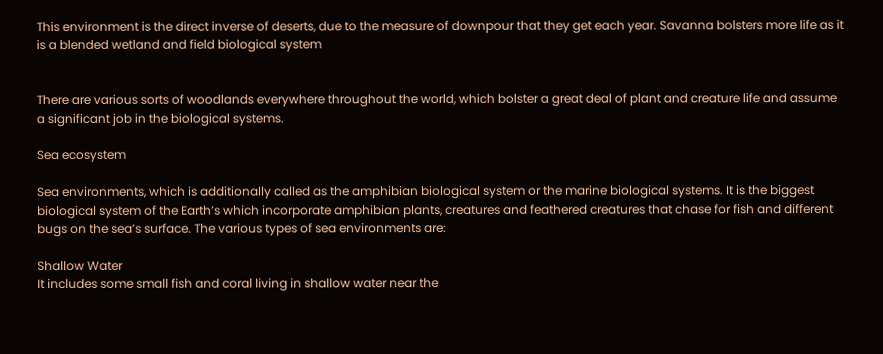This environment is the direct inverse of deserts, due to the measure of downpour that they get each year. Savanna bolsters more life as it is a blended wetland and field biological system


There are various sorts of woodlands everywhere throughout the world, which bolster a great deal of plant and creature life and assume a significant job in the biological systems.

Sea ecosystem

Sea environments, which is additionally called as the amphibian biological system or the marine biological systems. It is the biggest biological system of the Earth’s which incorporate amphibian plants, creatures and feathered creatures that chase for fish and different bugs on the sea’s surface. The various types of sea environments are:

Shallow Water
It includes some small fish and coral living in shallow water near the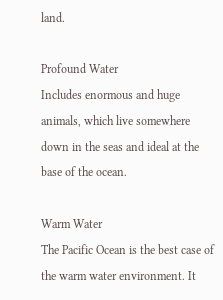land.

Profound Water
Includes enormous and huge animals, which live somewhere down in the seas and ideal at the base of the ocean.

Warm Water
The Pacific Ocean is the best case of the warm water environment. It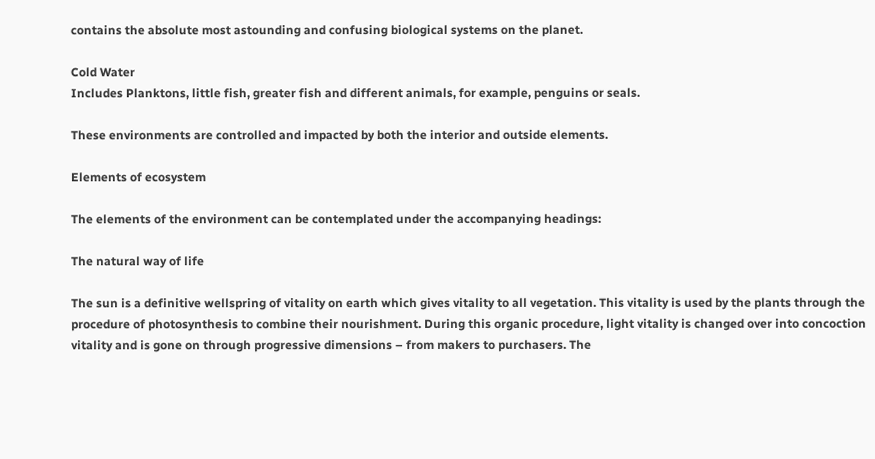contains the absolute most astounding and confusing biological systems on the planet.

Cold Water
Includes Planktons, little fish, greater fish and different animals, for example, penguins or seals.

These environments are controlled and impacted by both the interior and outside elements.

Elements of ecosystem

The elements of the environment can be contemplated under the accompanying headings:

The natural way of life

The sun is a definitive wellspring of vitality on earth which gives vitality to all vegetation. This vitality is used by the plants through the procedure of photosynthesis to combine their nourishment. During this organic procedure, light vitality is changed over into concoction vitality and is gone on through progressive dimensions – from makers to purchasers. The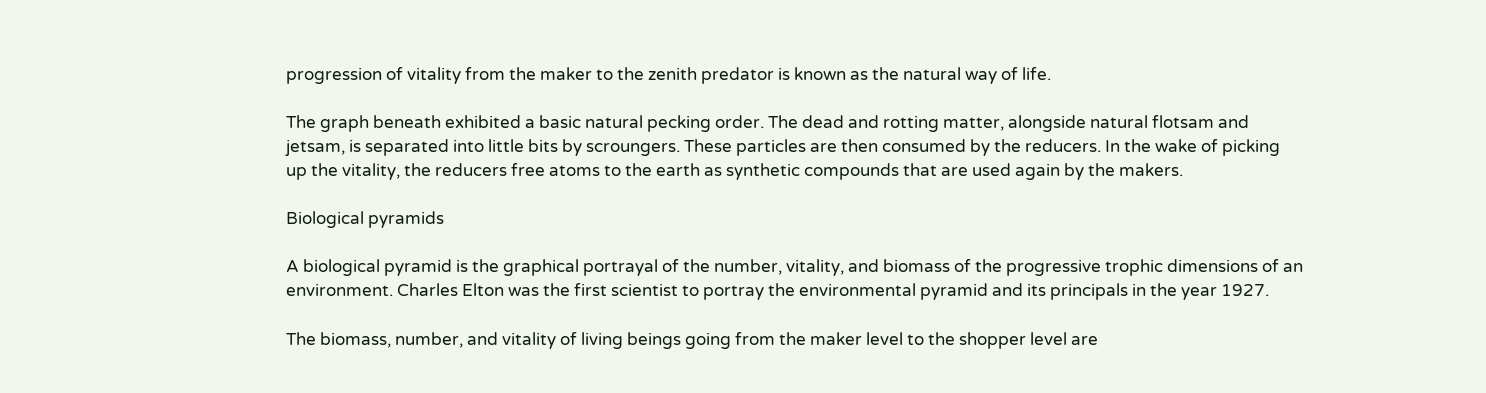progression of vitality from the maker to the zenith predator is known as the natural way of life.

The graph beneath exhibited a basic natural pecking order. The dead and rotting matter, alongside natural flotsam and jetsam, is separated into little bits by scroungers. These particles are then consumed by the reducers. In the wake of picking up the vitality, the reducers free atoms to the earth as synthetic compounds that are used again by the makers.

Biological pyramids

A biological pyramid is the graphical portrayal of the number, vitality, and biomass of the progressive trophic dimensions of an environment. Charles Elton was the first scientist to portray the environmental pyramid and its principals in the year 1927.

The biomass, number, and vitality of living beings going from the maker level to the shopper level are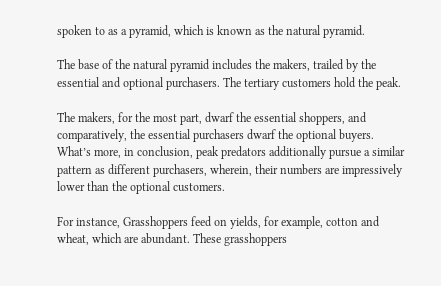spoken to as a pyramid, which is known as the natural pyramid.

The base of the natural pyramid includes the makers, trailed by the essential and optional purchasers. The tertiary customers hold the peak.

The makers, for the most part, dwarf the essential shoppers, and comparatively, the essential purchasers dwarf the optional buyers. What’s more, in conclusion, peak predators additionally pursue a similar pattern as different purchasers, wherein, their numbers are impressively lower than the optional customers.

For instance, Grasshoppers feed on yields, for example, cotton and wheat, which are abundant. These grasshoppers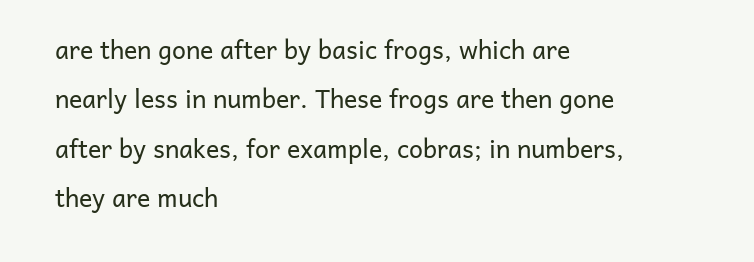are then gone after by basic frogs, which are nearly less in number. These frogs are then gone after by snakes, for example, cobras; in numbers, they are much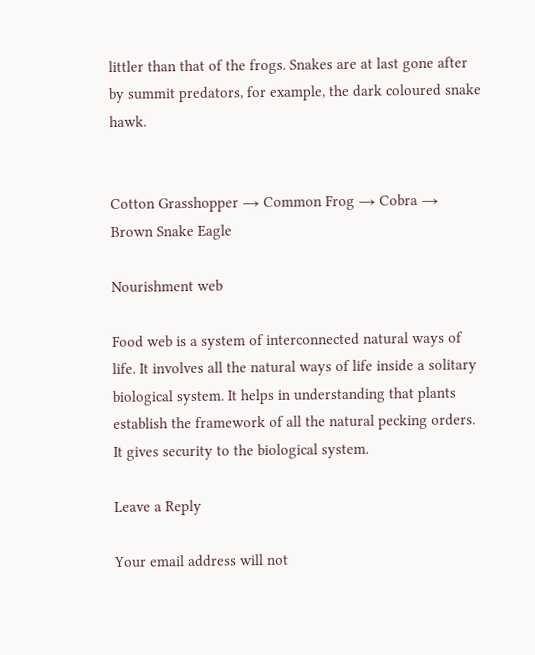littler than that of the frogs. Snakes are at last gone after by summit predators, for example, the dark coloured snake hawk.


Cotton Grasshopper → Common Frog → Cobra → Brown Snake Eagle

Nourishment web

Food web is a system of interconnected natural ways of life. It involves all the natural ways of life inside a solitary biological system. It helps in understanding that plants establish the framework of all the natural pecking orders. It gives security to the biological system.

Leave a Reply

Your email address will not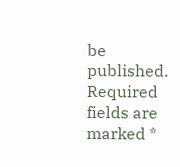be published. Required fields are marked *